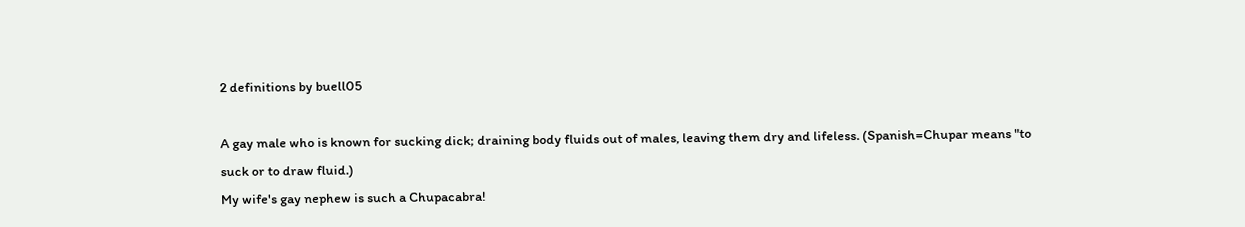2 definitions by buell05

A gay male who is known for sucking dick; draining body fluids out of males, leaving them dry and lifeless. (Spanish=Chupar means "to suck or to draw fluid.)
My wife's gay nephew is such a Chupacabra!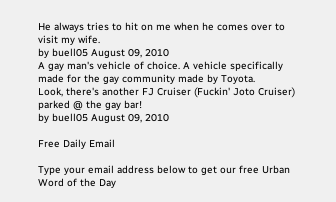He always tries to hit on me when he comes over to visit my wife.
by buell05 August 09, 2010
A gay man's vehicle of choice. A vehicle specifically made for the gay community made by Toyota.
Look, there's another FJ Cruiser (Fuckin' Joto Cruiser) parked @ the gay bar!
by buell05 August 09, 2010

Free Daily Email

Type your email address below to get our free Urban Word of the Day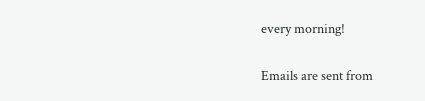every morning!

Emails are sent from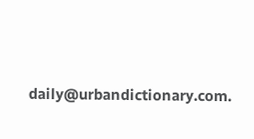daily@urbandictionary.com.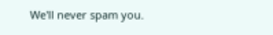We'll never spam you.